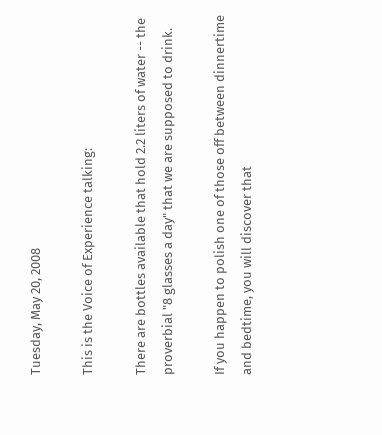Tuesday, May 20, 2008

This is the Voice of Experience talking:

There are bottles available that hold 2.2 liters of water -- the proverbial "8 glasses a day" that we are supposed to drink.

If you happen to polish one of those off between dinnertime and bedtime, you will discover that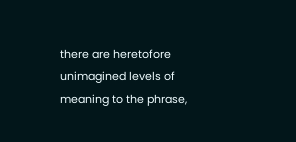there are heretofore unimagined levels of meaning to the phrase,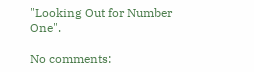"Looking Out for Number One".

No comments: